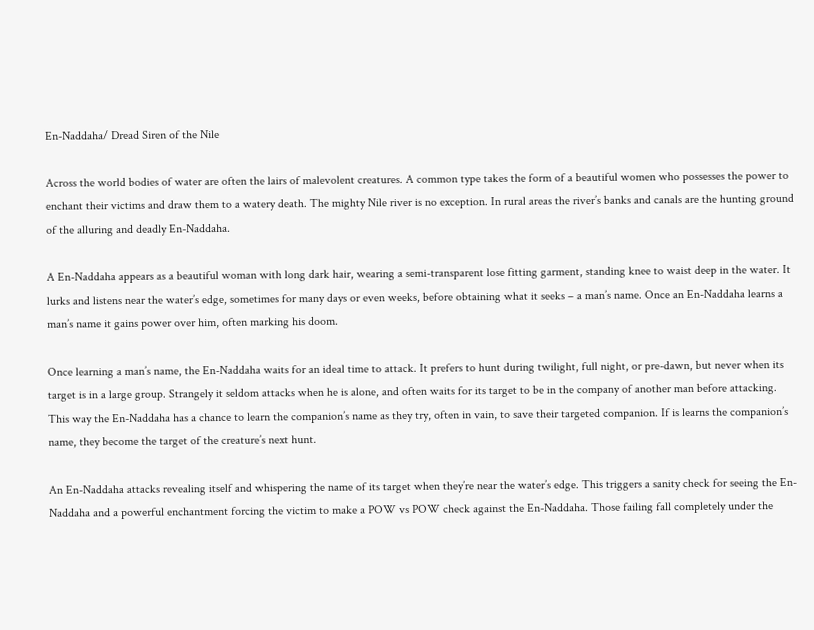En-Naddaha/ Dread Siren of the Nile

Across the world bodies of water are often the lairs of malevolent creatures. A common type takes the form of a beautiful women who possesses the power to enchant their victims and draw them to a watery death. The mighty Nile river is no exception. In rural areas the river’s banks and canals are the hunting ground of the alluring and deadly En-Naddaha.

A En-Naddaha appears as a beautiful woman with long dark hair, wearing a semi-transparent lose fitting garment, standing knee to waist deep in the water. It lurks and listens near the water’s edge, sometimes for many days or even weeks, before obtaining what it seeks – a man’s name. Once an En-Naddaha learns a man’s name it gains power over him, often marking his doom.

Once learning a man’s name, the En-Naddaha waits for an ideal time to attack. It prefers to hunt during twilight, full night, or pre-dawn, but never when its target is in a large group. Strangely it seldom attacks when he is alone, and often waits for its target to be in the company of another man before attacking. This way the En-Naddaha has a chance to learn the companion’s name as they try, often in vain, to save their targeted companion. If is learns the companion’s name, they become the target of the creature’s next hunt.

An En-Naddaha attacks revealing itself and whispering the name of its target when they’re near the water’s edge. This triggers a sanity check for seeing the En-Naddaha and a powerful enchantment forcing the victim to make a POW vs POW check against the En-Naddaha. Those failing fall completely under the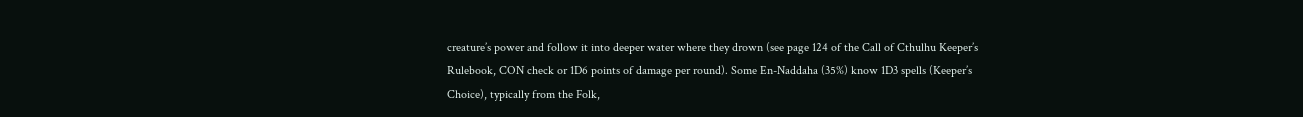creature’s power and follow it into deeper water where they drown (see page 124 of the Call of Cthulhu Keeper’s Rulebook, CON check or 1D6 points of damage per round). Some En-Naddaha (35%) know 1D3 spells (Keeper’s Choice), typically from the Folk,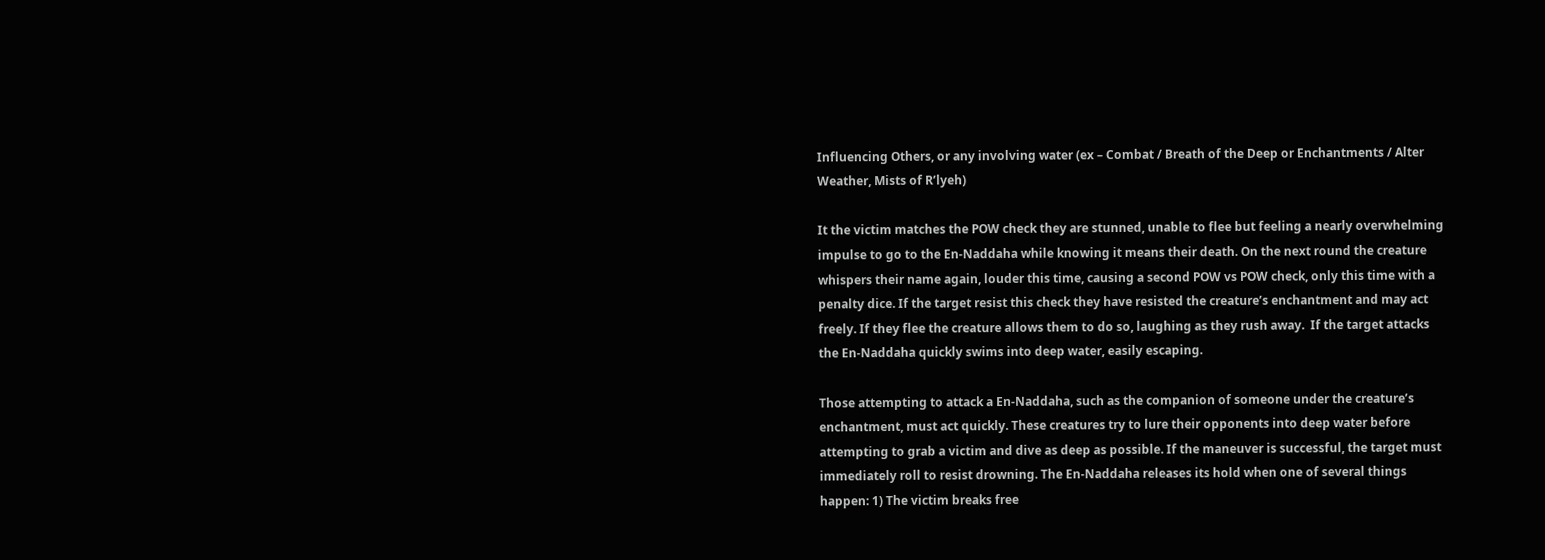Influencing Others, or any involving water (ex – Combat / Breath of the Deep or Enchantments / Alter Weather, Mists of R’lyeh)

It the victim matches the POW check they are stunned, unable to flee but feeling a nearly overwhelming impulse to go to the En-Naddaha while knowing it means their death. On the next round the creature whispers their name again, louder this time, causing a second POW vs POW check, only this time with a penalty dice. If the target resist this check they have resisted the creature’s enchantment and may act freely. If they flee the creature allows them to do so, laughing as they rush away.  If the target attacks the En-Naddaha quickly swims into deep water, easily escaping.

Those attempting to attack a En-Naddaha, such as the companion of someone under the creature’s enchantment, must act quickly. These creatures try to lure their opponents into deep water before attempting to grab a victim and dive as deep as possible. If the maneuver is successful, the target must immediately roll to resist drowning. The En-Naddaha releases its hold when one of several things happen: 1) The victim breaks free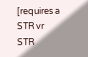[requires a STR vr STR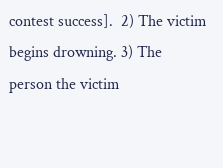contest success].  2) The victim begins drowning. 3) The person the victim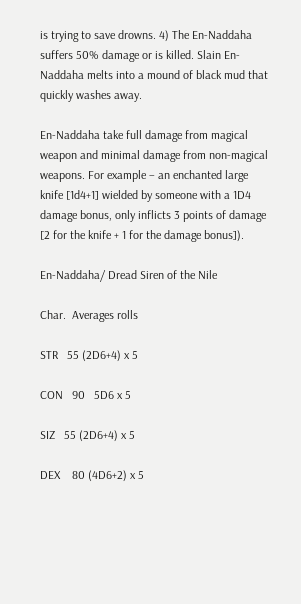is trying to save drowns. 4) The En-Naddaha suffers 50% damage or is killed. Slain En-Naddaha melts into a mound of black mud that quickly washes away.

En-Naddaha take full damage from magical weapon and minimal damage from non-magical weapons. For example – an enchanted large knife [1d4+1] wielded by someone with a 1D4 damage bonus, only inflicts 3 points of damage [2 for the knife + 1 for the damage bonus]).

En-Naddaha/ Dread Siren of the Nile

Char.  Averages rolls

STR   55 (2D6+4) x 5

CON   90   5D6 x 5

SIZ   55 (2D6+4) x 5

DEX    80 (4D6+2) x 5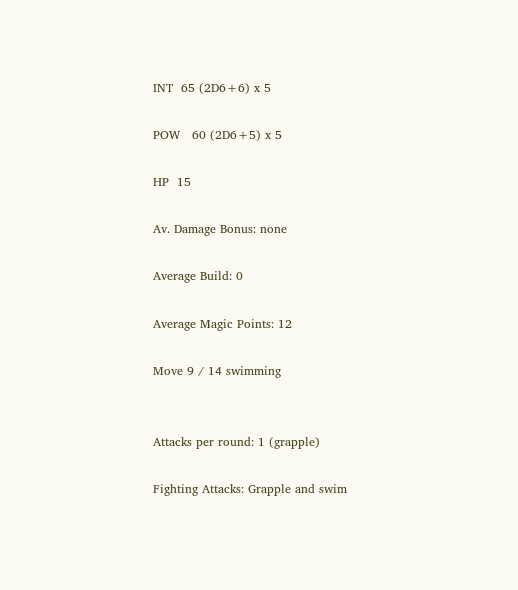INT  65 (2D6+6) x 5

POW   60 (2D6+5) x 5

HP  15

Av. Damage Bonus: none

Average Build: 0

Average Magic Points: 12

Move 9 / 14 swimming


Attacks per round: 1 (grapple)

Fighting Attacks: Grapple and swim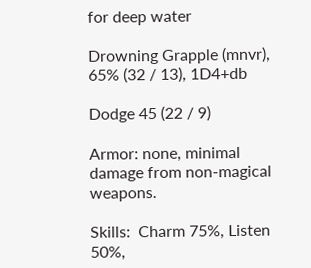for deep water

Drowning Grapple (mnvr), 65% (32 / 13), 1D4+db

Dodge 45 (22 / 9)

Armor: none, minimal damage from non-magical weapons.

Skills:  Charm 75%, Listen 50%,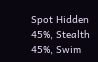Spot Hidden 45%, Stealth 45%, Swim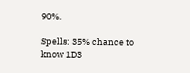90%.

Spells: 35% chance to know 1D3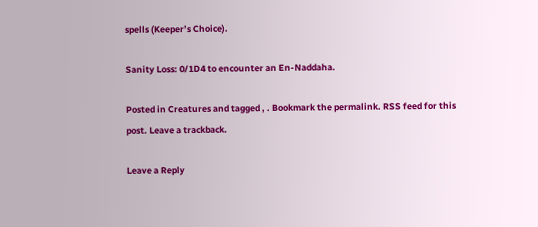spells (Keeper’s Choice).

Sanity Loss: 0/1D4 to encounter an En-Naddaha.

Posted in Creatures and tagged , . Bookmark the permalink. RSS feed for this post. Leave a trackback.

Leave a Reply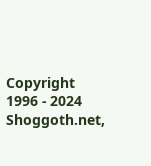Copyright 1996 - 2024 Shoggoth.net,